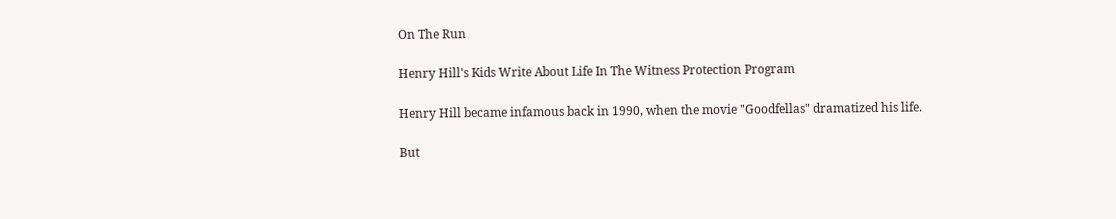On The Run

Henry Hill's Kids Write About Life In The Witness Protection Program

Henry Hill became infamous back in 1990, when the movie "Goodfellas" dramatized his life.

But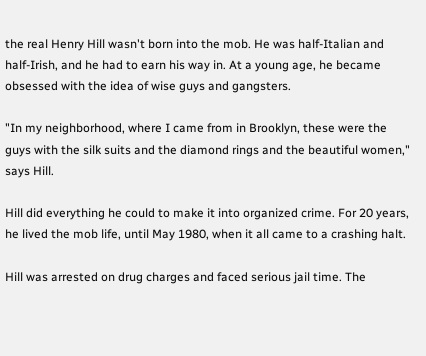the real Henry Hill wasn't born into the mob. He was half-Italian and half-Irish, and he had to earn his way in. At a young age, he became obsessed with the idea of wise guys and gangsters.

"In my neighborhood, where I came from in Brooklyn, these were the guys with the silk suits and the diamond rings and the beautiful women," says Hill.

Hill did everything he could to make it into organized crime. For 20 years, he lived the mob life, until May 1980, when it all came to a crashing halt.

Hill was arrested on drug charges and faced serious jail time. The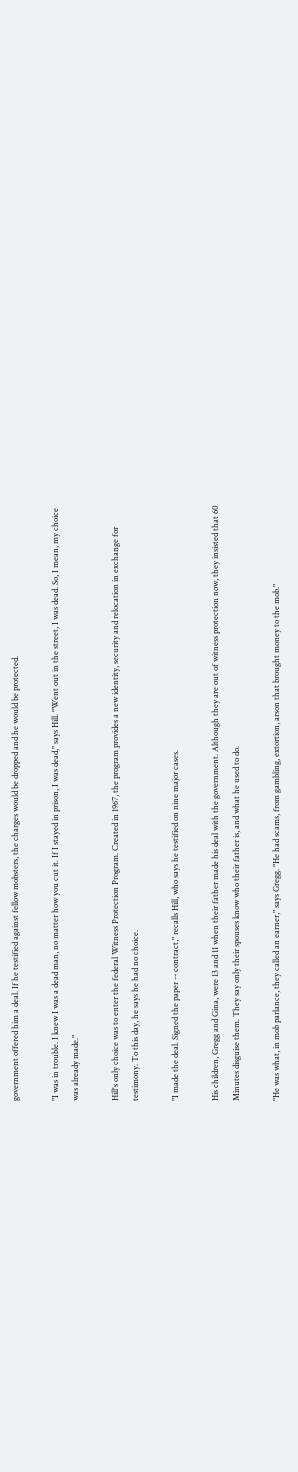government offered him a deal. If he testified against fellow mobsters, the charges would be dropped and he would be protected.

"I was in trouble. I knew I was a dead man, no matter how you cut it. If I stayed in prison, I was dead," says Hill. "Went out in the street, I was dead. So, I mean, my choice was already made."

Hill's only choice was to enter the federal Witness Protection Program. Created in 1967, the program provides a new identity, security and relocation in exchange for testimony. To this day, he says he had no choice.

"I made the deal. Signed the paper -- contract," recalls Hill, who says he testified on nine major cases.

His children, Gregg and Gina, were 13 and 11 when their father made his deal with the government. Although they are out of witness protection now, they insisted that 60 Minutes disguise them. They say only their spouses know who their father is, and what he used to do.

"He was what, in mob parlance, they called an earner," says Gregg. "He had scams, from gambling, extortion, arson that brought money to the mob."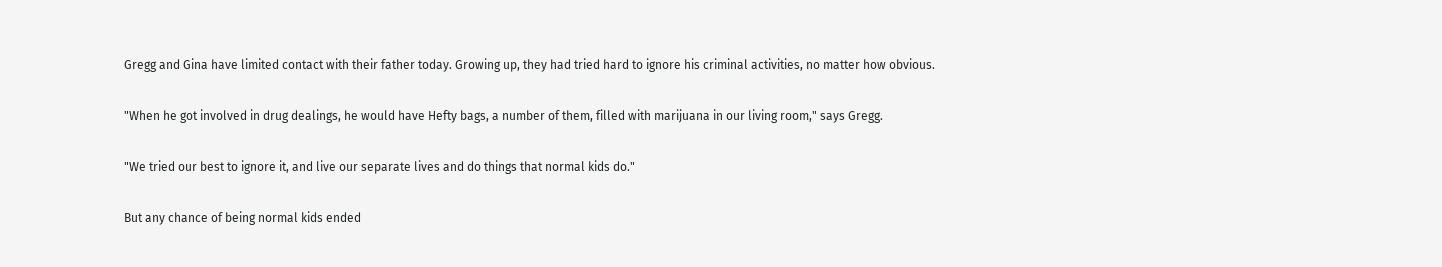Gregg and Gina have limited contact with their father today. Growing up, they had tried hard to ignore his criminal activities, no matter how obvious.

"When he got involved in drug dealings, he would have Hefty bags, a number of them, filled with marijuana in our living room," says Gregg.

"We tried our best to ignore it, and live our separate lives and do things that normal kids do."

But any chance of being normal kids ended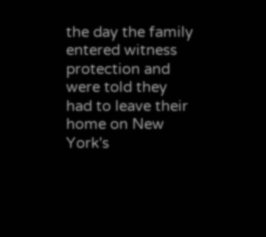the day the family entered witness protection and were told they had to leave their home on New York's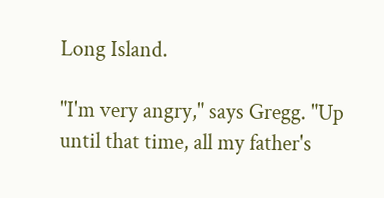Long Island.

"I'm very angry," says Gregg. "Up until that time, all my father's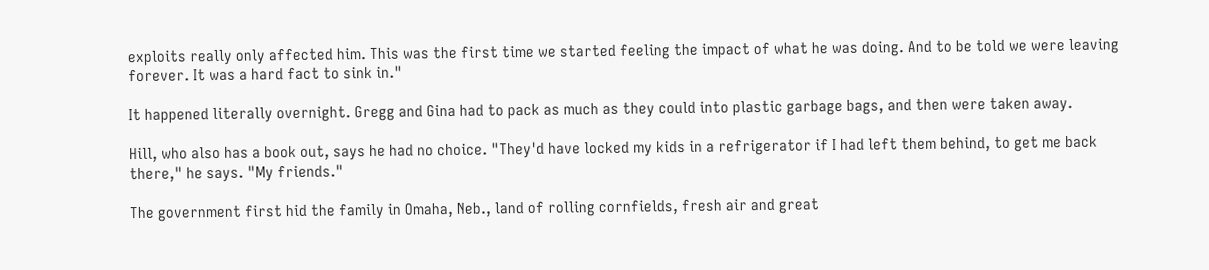exploits really only affected him. This was the first time we started feeling the impact of what he was doing. And to be told we were leaving forever. It was a hard fact to sink in."

It happened literally overnight. Gregg and Gina had to pack as much as they could into plastic garbage bags, and then were taken away.

Hill, who also has a book out, says he had no choice. "They'd have locked my kids in a refrigerator if I had left them behind, to get me back there," he says. "My friends."

The government first hid the family in Omaha, Neb., land of rolling cornfields, fresh air and great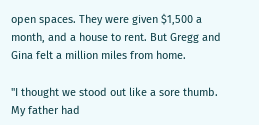open spaces. They were given $1,500 a month, and a house to rent. But Gregg and Gina felt a million miles from home.

"I thought we stood out like a sore thumb. My father had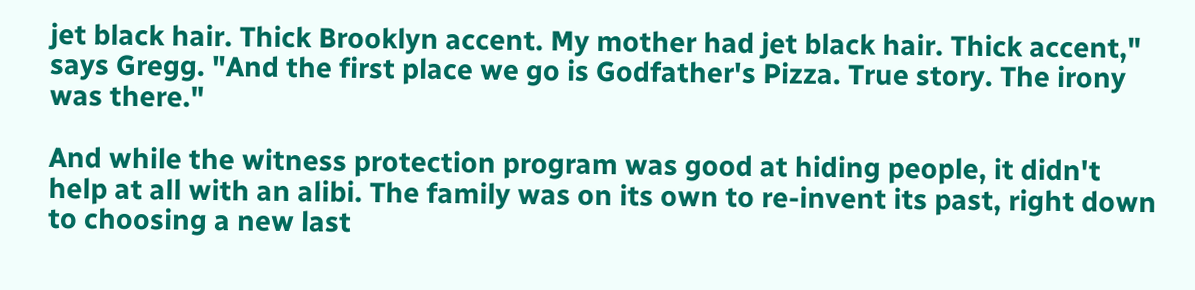jet black hair. Thick Brooklyn accent. My mother had jet black hair. Thick accent," says Gregg. "And the first place we go is Godfather's Pizza. True story. The irony was there."

And while the witness protection program was good at hiding people, it didn't help at all with an alibi. The family was on its own to re-invent its past, right down to choosing a new last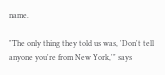name.

"The only thing they told us was, 'Don't tell anyone you're from New York,'" says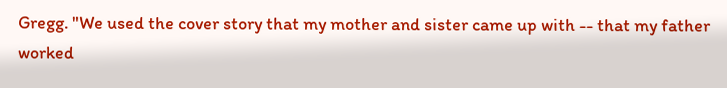Gregg. "We used the cover story that my mother and sister came up with -- that my father worked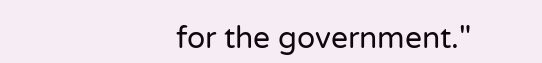for the government."